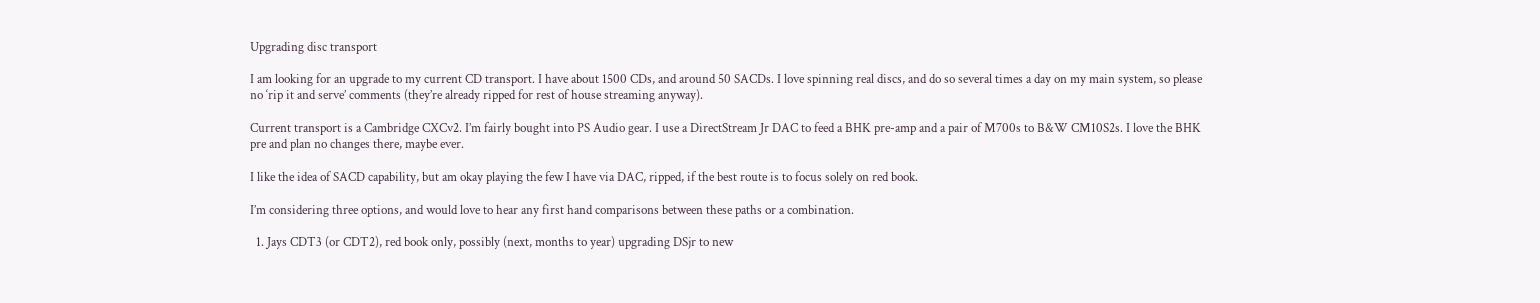Upgrading disc transport

I am looking for an upgrade to my current CD transport. I have about 1500 CDs, and around 50 SACDs. I love spinning real discs, and do so several times a day on my main system, so please no ‘rip it and serve’ comments (they’re already ripped for rest of house streaming anyway).

Current transport is a Cambridge CXCv2. I’m fairly bought into PS Audio gear. I use a DirectStream Jr DAC to feed a BHK pre-amp and a pair of M700s to B&W CM10S2s. I love the BHK pre and plan no changes there, maybe ever.

I like the idea of SACD capability, but am okay playing the few I have via DAC, ripped, if the best route is to focus solely on red book.

I’m considering three options, and would love to hear any first hand comparisons between these paths or a combination.

  1. Jays CDT3 (or CDT2), red book only, possibly (next, months to year) upgrading DSjr to new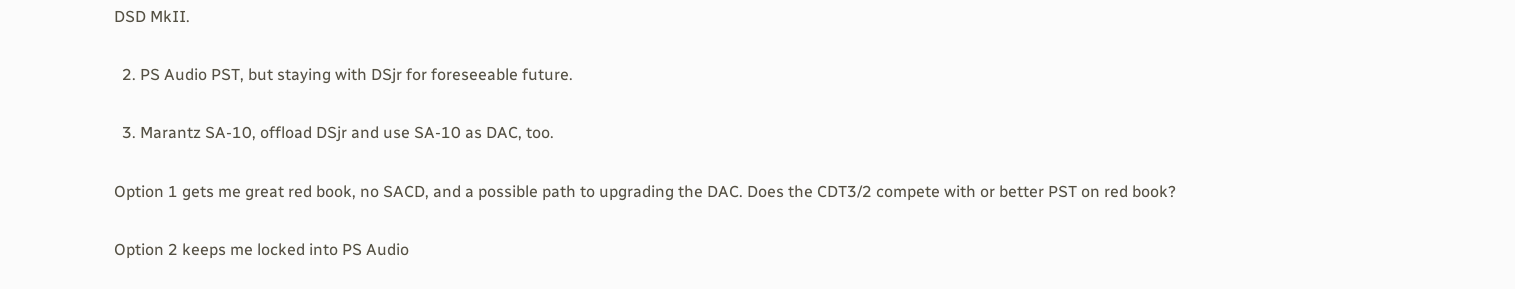DSD MkII.

  2. PS Audio PST, but staying with DSjr for foreseeable future.

  3. Marantz SA-10, offload DSjr and use SA-10 as DAC, too.

Option 1 gets me great red book, no SACD, and a possible path to upgrading the DAC. Does the CDT3/2 compete with or better PST on red book?

Option 2 keeps me locked into PS Audio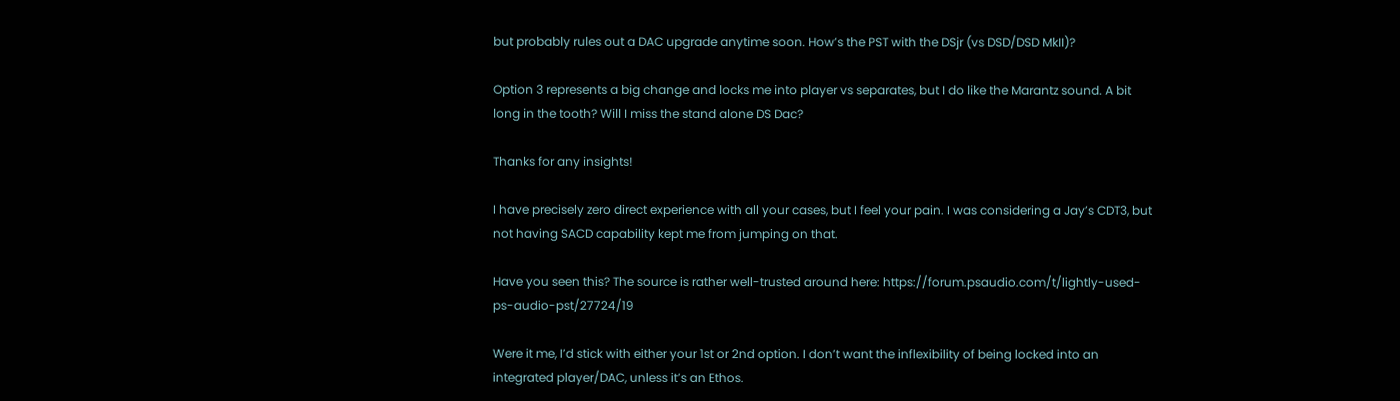but probably rules out a DAC upgrade anytime soon. How’s the PST with the DSjr (vs DSD/DSD MkII)?

Option 3 represents a big change and locks me into player vs separates, but I do like the Marantz sound. A bit long in the tooth? Will I miss the stand alone DS Dac?

Thanks for any insights!

I have precisely zero direct experience with all your cases, but I feel your pain. I was considering a Jay’s CDT3, but not having SACD capability kept me from jumping on that.

Have you seen this? The source is rather well-trusted around here: https://forum.psaudio.com/t/lightly-used-ps-audio-pst/27724/19

Were it me, I’d stick with either your 1st or 2nd option. I don’t want the inflexibility of being locked into an integrated player/DAC, unless it’s an Ethos.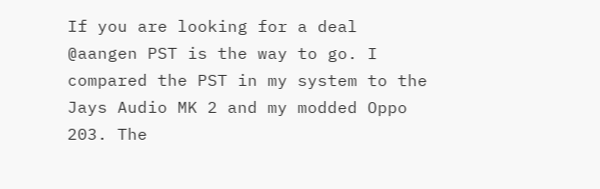If you are looking for a deal @aangen PST is the way to go. I compared the PST in my system to the Jays Audio MK 2 and my modded Oppo 203. The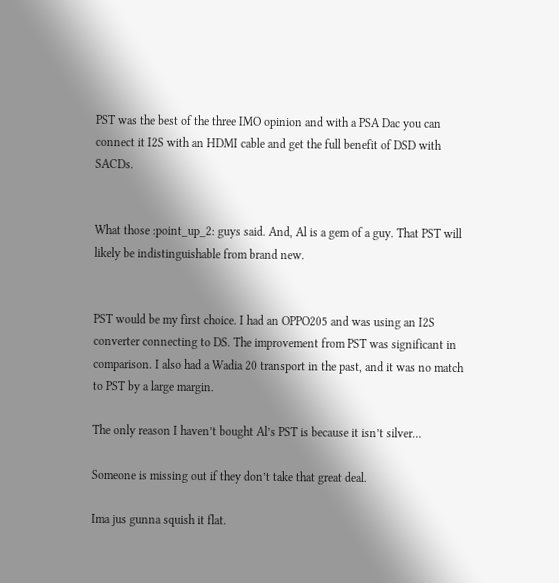PST was the best of the three IMO opinion and with a PSA Dac you can connect it I2S with an HDMI cable and get the full benefit of DSD with SACDs.


What those :point_up_2: guys said. And, Al is a gem of a guy. That PST will likely be indistinguishable from brand new.


PST would be my first choice. I had an OPPO205 and was using an I2S converter connecting to DS. The improvement from PST was significant in comparison. I also had a Wadia 20 transport in the past, and it was no match to PST by a large margin.

The only reason I haven’t bought Al’s PST is because it isn’t silver…

Someone is missing out if they don’t take that great deal.

Ima jus gunna squish it flat.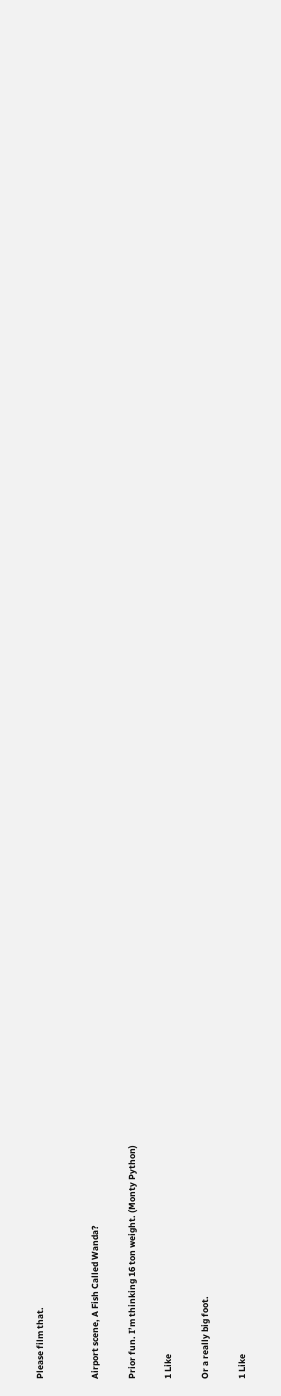Please film that.


Airport scene, A Fish Called Wanda?

Prior fun. I’m thinking 16 ton weight. (Monty Python)

1 Like

Or a really big foot.

1 Like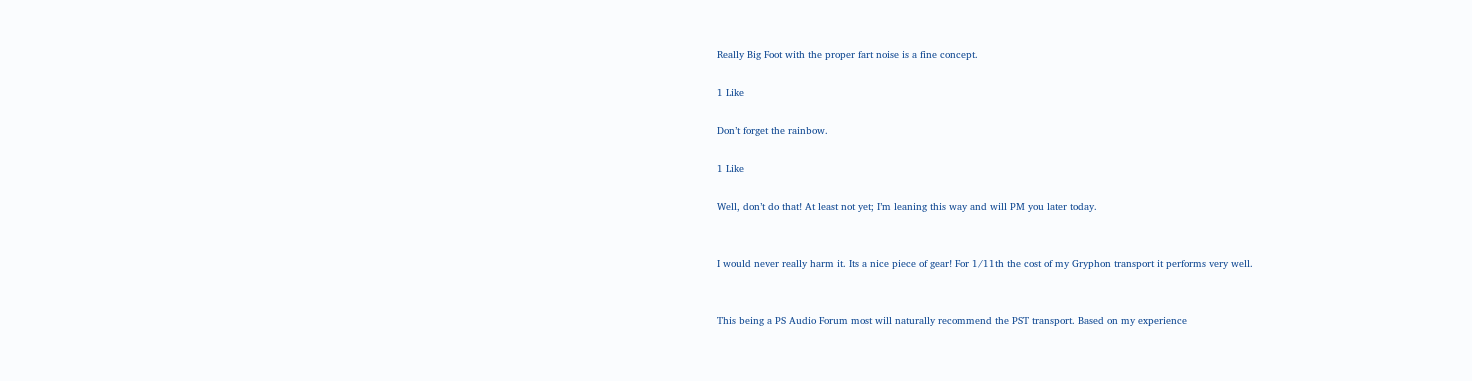Really Big Foot with the proper fart noise is a fine concept.

1 Like

Don’t forget the rainbow.

1 Like

Well, don’t do that! At least not yet; I’m leaning this way and will PM you later today.


I would never really harm it. Its a nice piece of gear! For 1/11th the cost of my Gryphon transport it performs very well.


This being a PS Audio Forum most will naturally recommend the PST transport. Based on my experience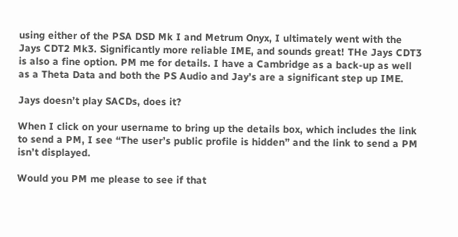using either of the PSA DSD Mk I and Metrum Onyx, I ultimately went with the Jays CDT2 Mk3. Significantly more reliable IME, and sounds great! THe Jays CDT3 is also a fine option. PM me for details. I have a Cambridge as a back-up as well as a Theta Data and both the PS Audio and Jay’s are a significant step up IME.

Jays doesn’t play SACDs, does it?

When I click on your username to bring up the details box, which includes the link to send a PM, I see “The user’s public profile is hidden” and the link to send a PM isn’t displayed.

Would you PM me please to see if that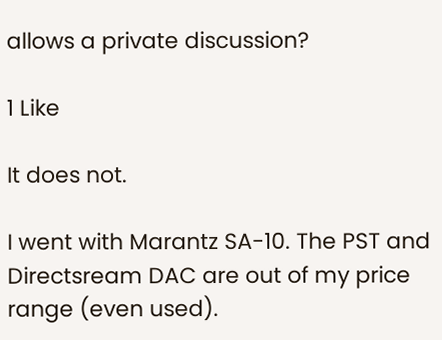allows a private discussion?

1 Like

It does not.

I went with Marantz SA-10. The PST and Directsream DAC are out of my price range (even used).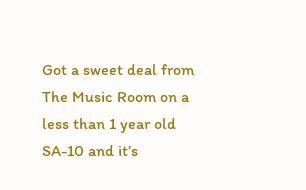Got a sweet deal from The Music Room on a less than 1 year old SA-10 and it’s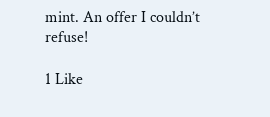mint. An offer I couldn’t refuse!

1 Like